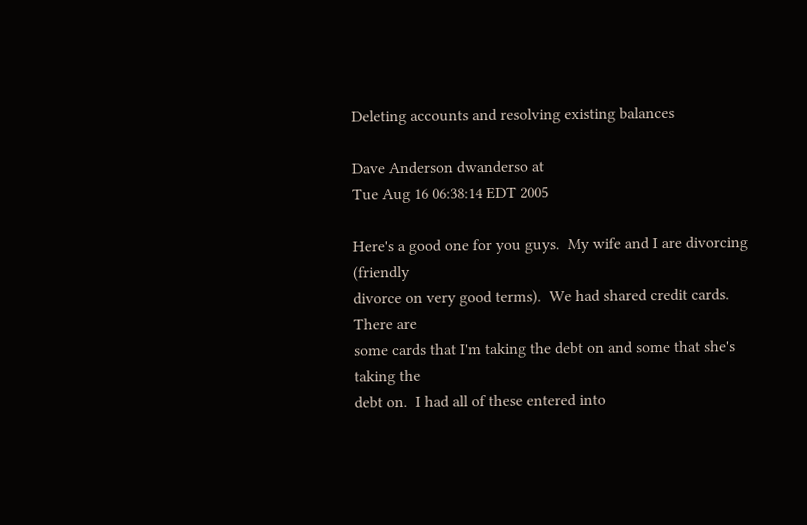Deleting accounts and resolving existing balances

Dave Anderson dwanderso at
Tue Aug 16 06:38:14 EDT 2005

Here's a good one for you guys.  My wife and I are divorcing (friendly
divorce on very good terms).  We had shared credit cards.  There are
some cards that I'm taking the debt on and some that she's taking the
debt on.  I had all of these entered into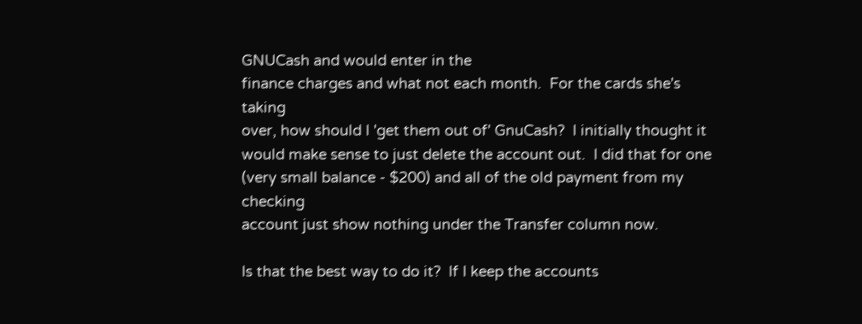GNUCash and would enter in the
finance charges and what not each month.  For the cards she's taking
over, how should I 'get them out of' GnuCash?  I initially thought it
would make sense to just delete the account out.  I did that for one
(very small balance - $200) and all of the old payment from my checking
account just show nothing under the Transfer column now.

Is that the best way to do it?  If I keep the accounts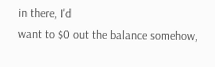in there, I'd
want to $0 out the balance somehow,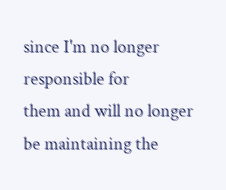since I'm no longer responsible for
them and will no longer be maintaining the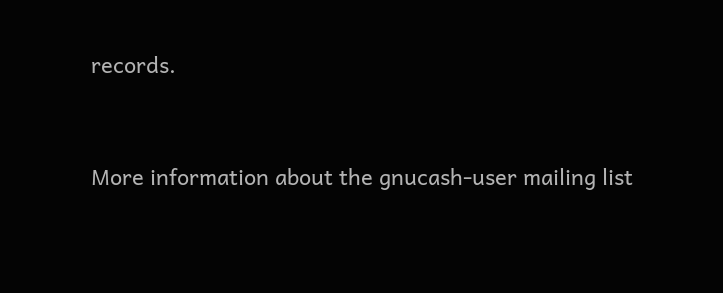records.


More information about the gnucash-user mailing list